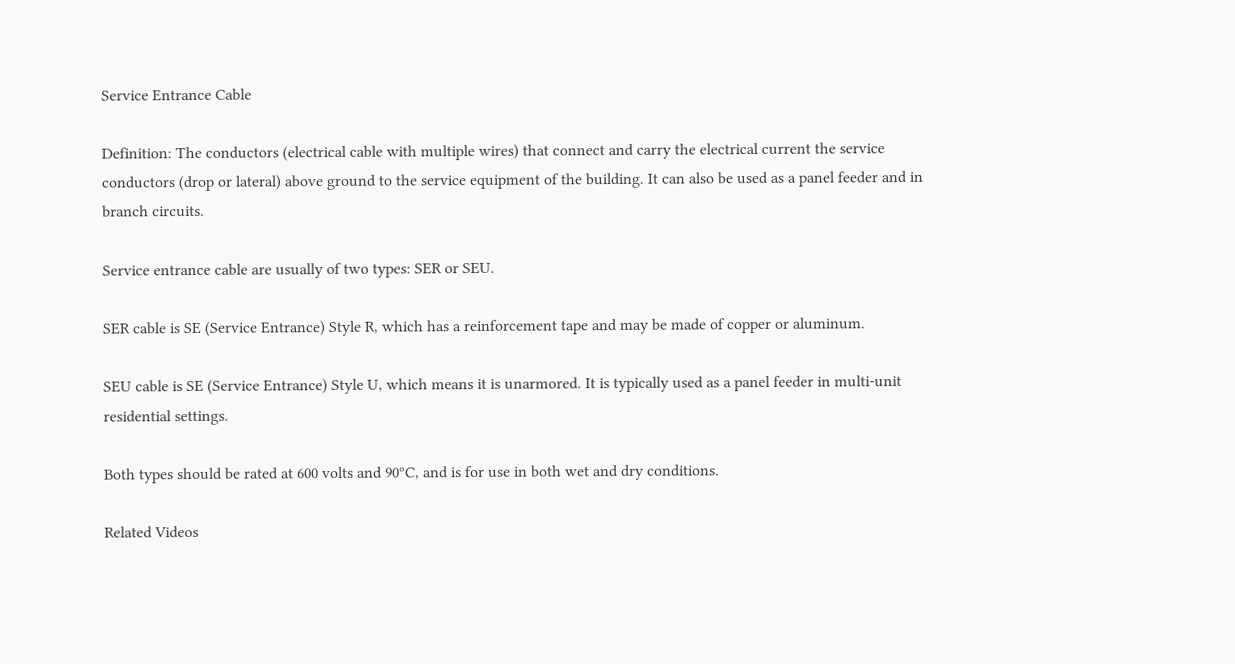Service Entrance Cable

Definition: The conductors (electrical cable with multiple wires) that connect and carry the electrical current the service conductors (drop or lateral) above ground to the service equipment of the building. It can also be used as a panel feeder and in branch circuits.

Service entrance cable are usually of two types: SER or SEU.

SER cable is SE (Service Entrance) Style R, which has a reinforcement tape and may be made of copper or aluminum.

SEU cable is SE (Service Entrance) Style U, which means it is unarmored. It is typically used as a panel feeder in multi-unit residential settings.

Both types should be rated at 600 volts and 90ºC, and is for use in both wet and dry conditions.

Related Videos